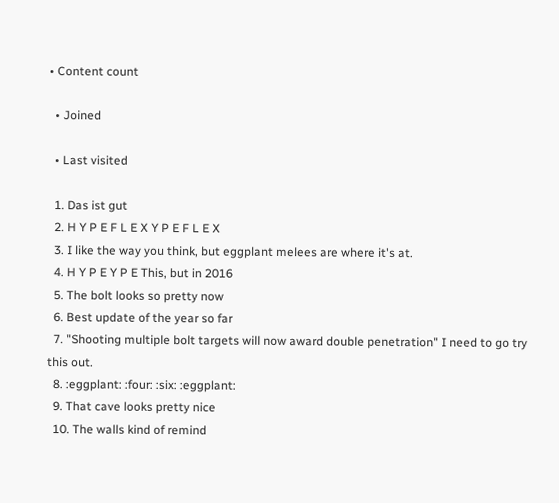• Content count

  • Joined

  • Last visited

  1. Das ist gut
  2. H Y P E F L E X Y P E F L E X
  3. I like the way you think, but eggplant melees are where it's at.
  4. H Y P E Y P E This, but in 2016
  5. The bolt looks so pretty now
  6. Best update of the year so far
  7. "Shooting multiple bolt targets will now award double penetration" I need to go try this out.
  8. :eggplant: :four: :six: :eggplant:
  9. That cave looks pretty nice
  10. The walls kind of remind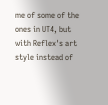me of some of the ones in UT4, but with Reflex's art style instead of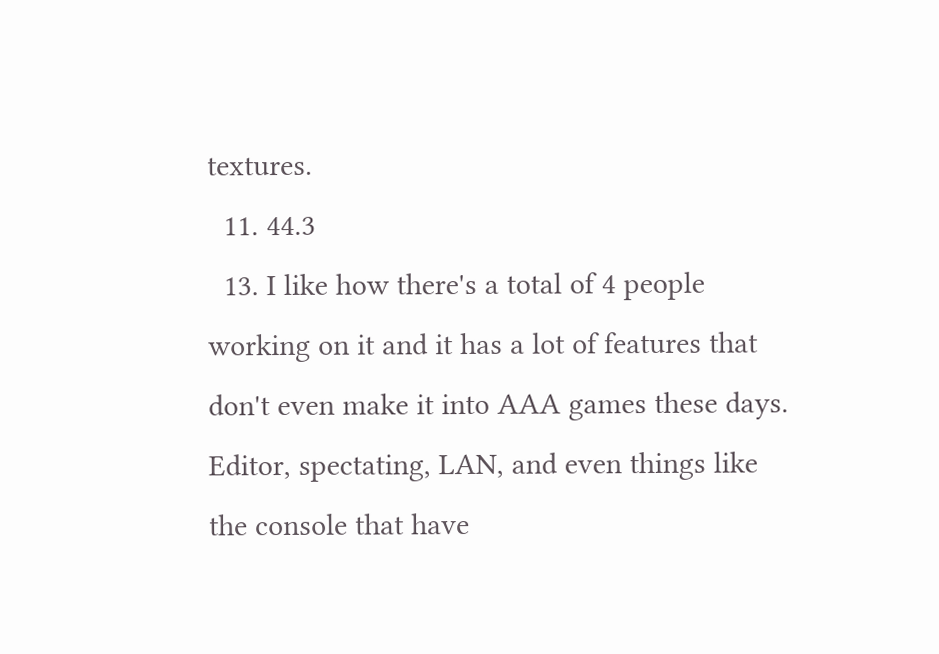textures.
  11. 44.3
  13. I like how there's a total of 4 people working on it and it has a lot of features that don't even make it into AAA games these days. Editor, spectating, LAN, and even things like the console that have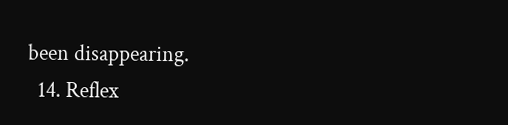been disappearing.
  14. Reflex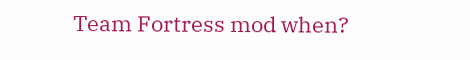Team Fortress mod when?